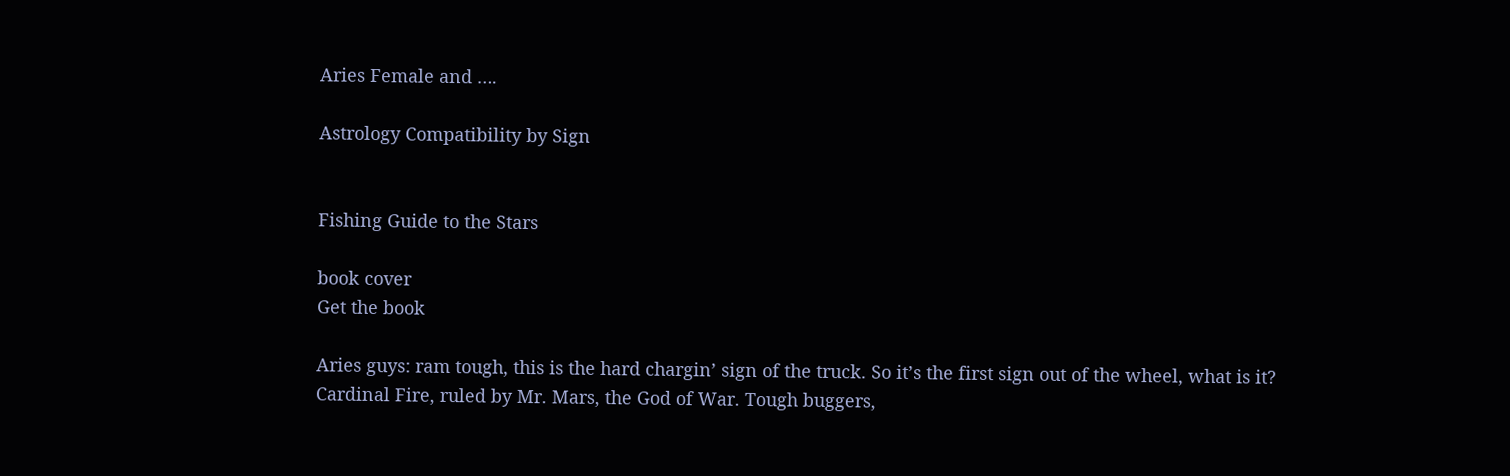Aries Female and ….

Astrology Compatibility by Sign


Fishing Guide to the Stars

book cover
Get the book

Aries guys: ram tough, this is the hard chargin’ sign of the truck. So it’s the first sign out of the wheel, what is it? Cardinal Fire, ruled by Mr. Mars, the God of War. Tough buggers,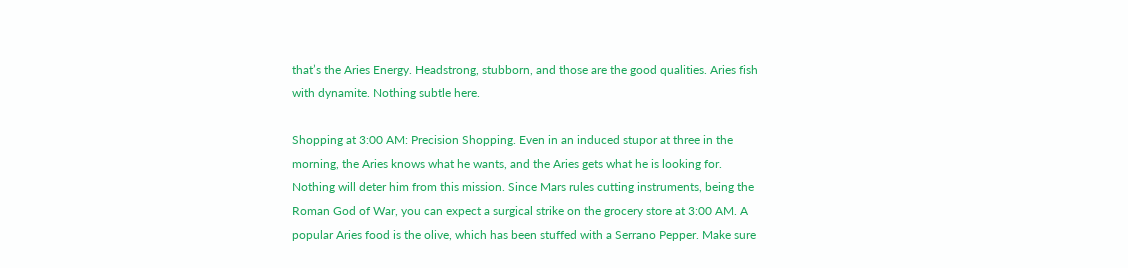that’s the Aries Energy. Headstrong, stubborn, and those are the good qualities. Aries fish with dynamite. Nothing subtle here.

Shopping at 3:00 AM: Precision Shopping. Even in an induced stupor at three in the morning, the Aries knows what he wants, and the Aries gets what he is looking for. Nothing will deter him from this mission. Since Mars rules cutting instruments, being the Roman God of War, you can expect a surgical strike on the grocery store at 3:00 AM. A popular Aries food is the olive, which has been stuffed with a Serrano Pepper. Make sure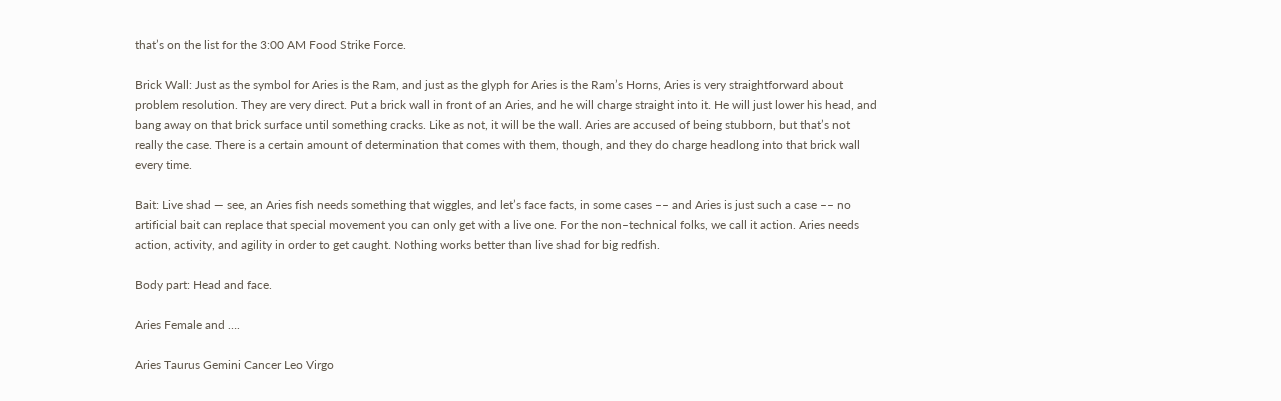that’s on the list for the 3:00 AM Food Strike Force.

Brick Wall: Just as the symbol for Aries is the Ram, and just as the glyph for Aries is the Ram’s Horns, Aries is very straightforward about problem resolution. They are very direct. Put a brick wall in front of an Aries, and he will charge straight into it. He will just lower his head, and bang away on that brick surface until something cracks. Like as not, it will be the wall. Aries are accused of being stubborn, but that’s not really the case. There is a certain amount of determination that comes with them, though, and they do charge headlong into that brick wall every time.

Bait: Live shad — see, an Aries fish needs something that wiggles, and let’s face facts, in some cases –– and Aries is just such a case –– no artificial bait can replace that special movement you can only get with a live one. For the non–technical folks, we call it action. Aries needs action, activity, and agility in order to get caught. Nothing works better than live shad for big redfish.

Body part: Head and face.

Aries Female and ….

Aries Taurus Gemini Cancer Leo Virgo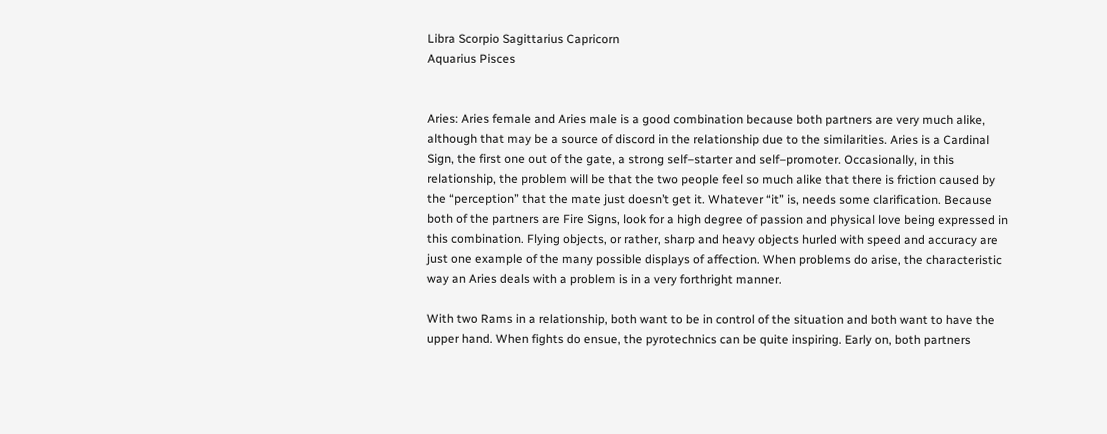Libra Scorpio Sagittarius Capricorn
Aquarius Pisces


Aries: Aries female and Aries male is a good combination because both partners are very much alike, although that may be a source of discord in the relationship due to the similarities. Aries is a Cardinal Sign, the first one out of the gate, a strong self–starter and self–promoter. Occasionally, in this relationship, the problem will be that the two people feel so much alike that there is friction caused by the “perception” that the mate just doesn’t get it. Whatever “it” is, needs some clarification. Because both of the partners are Fire Signs, look for a high degree of passion and physical love being expressed in this combination. Flying objects, or rather, sharp and heavy objects hurled with speed and accuracy are just one example of the many possible displays of affection. When problems do arise, the characteristic way an Aries deals with a problem is in a very forthright manner.

With two Rams in a relationship, both want to be in control of the situation and both want to have the upper hand. When fights do ensue, the pyrotechnics can be quite inspiring. Early on, both partners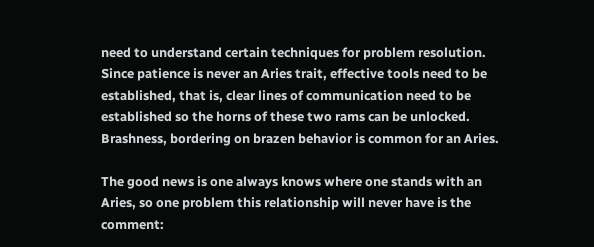need to understand certain techniques for problem resolution. Since patience is never an Aries trait, effective tools need to be established, that is, clear lines of communication need to be established so the horns of these two rams can be unlocked. Brashness, bordering on brazen behavior is common for an Aries.

The good news is one always knows where one stands with an Aries, so one problem this relationship will never have is the comment: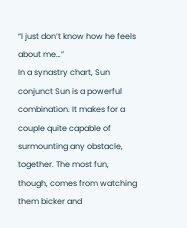“I just don’t know how he feels about me…”
In a synastry chart, Sun conjunct Sun is a powerful combination. It makes for a couple quite capable of surmounting any obstacle, together. The most fun, though, comes from watching them bicker and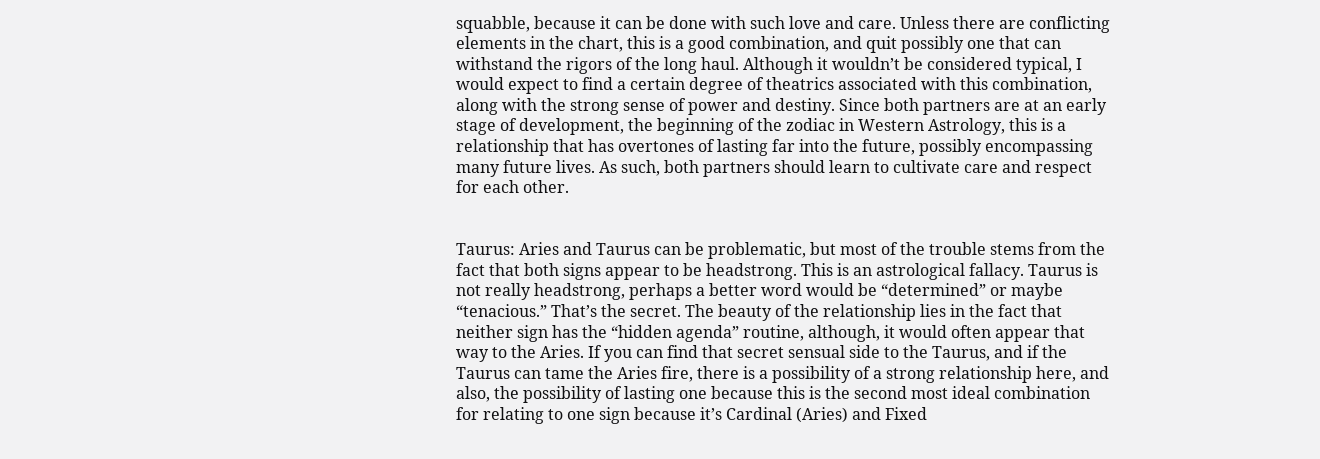squabble, because it can be done with such love and care. Unless there are conflicting elements in the chart, this is a good combination, and quit possibly one that can withstand the rigors of the long haul. Although it wouldn’t be considered typical, I would expect to find a certain degree of theatrics associated with this combination, along with the strong sense of power and destiny. Since both partners are at an early stage of development, the beginning of the zodiac in Western Astrology, this is a relationship that has overtones of lasting far into the future, possibly encompassing many future lives. As such, both partners should learn to cultivate care and respect for each other.


Taurus: Aries and Taurus can be problematic, but most of the trouble stems from the fact that both signs appear to be headstrong. This is an astrological fallacy. Taurus is not really headstrong, perhaps a better word would be “determined” or maybe “tenacious.” That’s the secret. The beauty of the relationship lies in the fact that neither sign has the “hidden agenda” routine, although, it would often appear that way to the Aries. If you can find that secret sensual side to the Taurus, and if the Taurus can tame the Aries fire, there is a possibility of a strong relationship here, and also, the possibility of lasting one because this is the second most ideal combination for relating to one sign because it’s Cardinal (Aries) and Fixed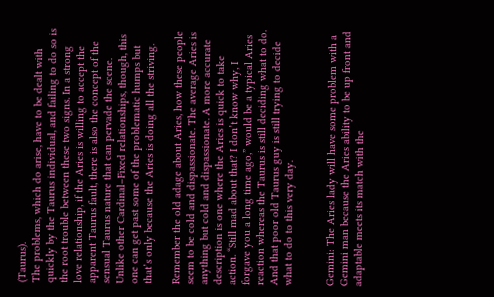(Taurus).
The problems, which do arise, have to be dealt with quickly by the Taurus individual, and failing to do so is the root trouble between these two signs. In a strong love relationship, if the Aries is willing to accept the apparent Taurus fault, there is also the concept of the sensual Taurus nature that can pervade the scene. Unlike other Cardinal–Fixed relationships, though, this one can get past some of the problematic humps but that’s only because the Aries is doing all the striving.

Remember the old adage about Aries, how these people seem to be cold and dispassionate. The average Aries is anything but cold and dispassionate. A more accurate description is one where the Aries is quick to take action. “Still mad about that? I don’t know why, I forgave you a long time ago,” would be a typical Aries reaction whereas the Taurus is still deciding what to do. And that poor old Taurus guy is still trying to decide what to do to this very day.


Gemini: The Aries lady will have some problem with a Gemini man because the Aries ability to be up front and adaptable meets its match with the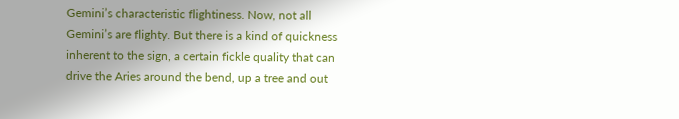Gemini’s characteristic flightiness. Now, not all Gemini’s are flighty. But there is a kind of quickness inherent to the sign, a certain fickle quality that can drive the Aries around the bend, up a tree and out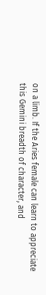on a limb. If the Aries female can learn to appreciate this Gemini breadth of character, and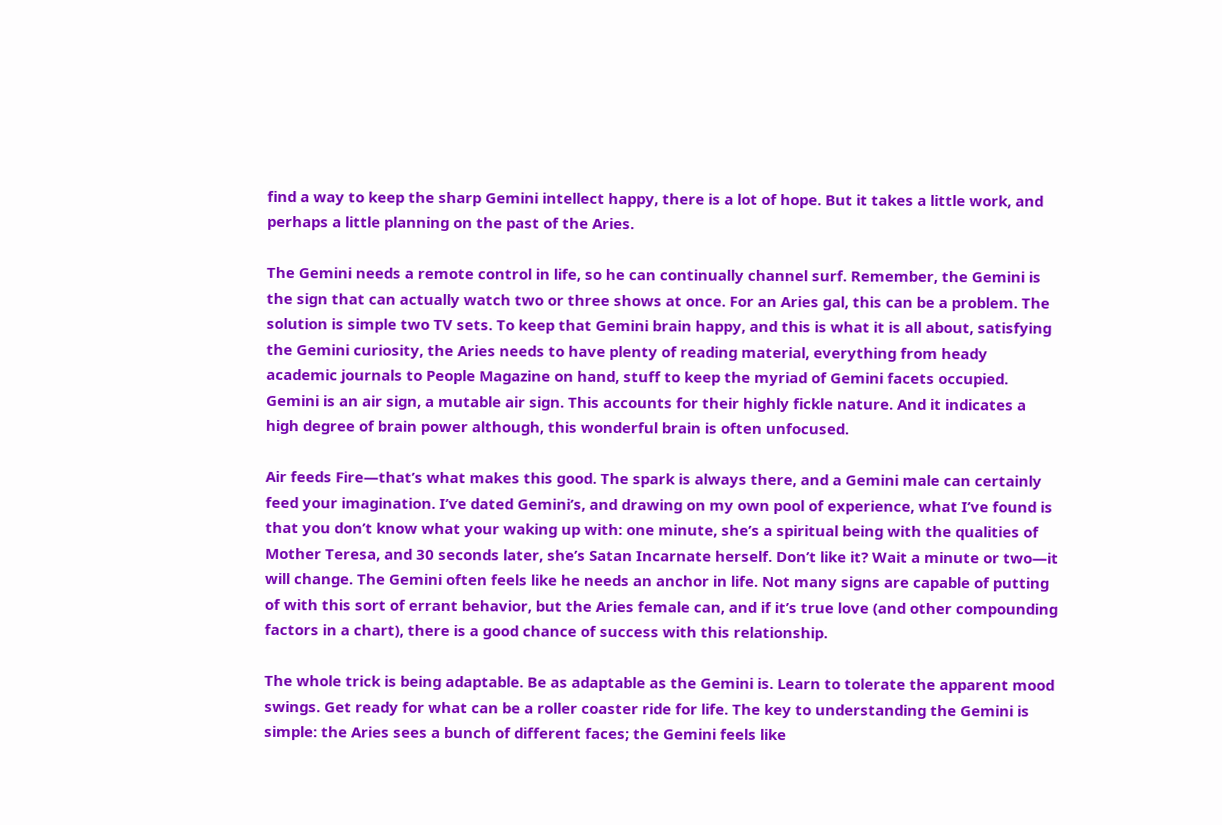find a way to keep the sharp Gemini intellect happy, there is a lot of hope. But it takes a little work, and perhaps a little planning on the past of the Aries.

The Gemini needs a remote control in life, so he can continually channel surf. Remember, the Gemini is the sign that can actually watch two or three shows at once. For an Aries gal, this can be a problem. The solution is simple two TV sets. To keep that Gemini brain happy, and this is what it is all about, satisfying the Gemini curiosity, the Aries needs to have plenty of reading material, everything from heady academic journals to People Magazine on hand, stuff to keep the myriad of Gemini facets occupied. Gemini is an air sign, a mutable air sign. This accounts for their highly fickle nature. And it indicates a high degree of brain power although, this wonderful brain is often unfocused.

Air feeds Fire—that’s what makes this good. The spark is always there, and a Gemini male can certainly feed your imagination. I’ve dated Gemini’s, and drawing on my own pool of experience, what I’ve found is that you don’t know what your waking up with: one minute, she’s a spiritual being with the qualities of Mother Teresa, and 30 seconds later, she’s Satan Incarnate herself. Don’t like it? Wait a minute or two—it will change. The Gemini often feels like he needs an anchor in life. Not many signs are capable of putting of with this sort of errant behavior, but the Aries female can, and if it’s true love (and other compounding factors in a chart), there is a good chance of success with this relationship.

The whole trick is being adaptable. Be as adaptable as the Gemini is. Learn to tolerate the apparent mood swings. Get ready for what can be a roller coaster ride for life. The key to understanding the Gemini is simple: the Aries sees a bunch of different faces; the Gemini feels like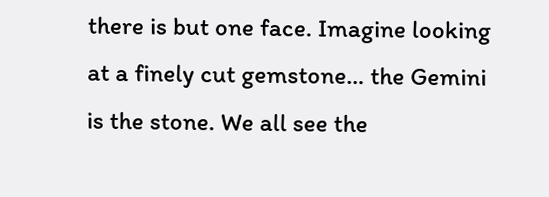there is but one face. Imagine looking at a finely cut gemstone… the Gemini is the stone. We all see the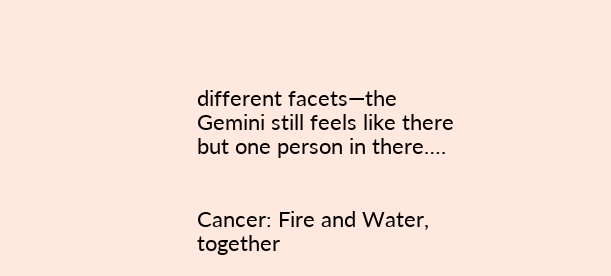different facets—the Gemini still feels like there but one person in there….


Cancer: Fire and Water, together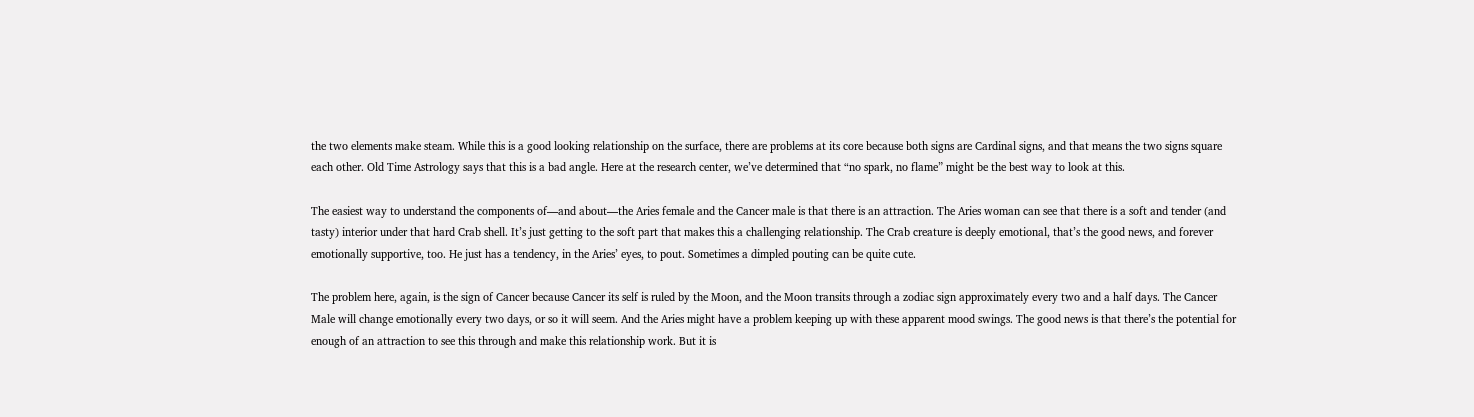the two elements make steam. While this is a good looking relationship on the surface, there are problems at its core because both signs are Cardinal signs, and that means the two signs square each other. Old Time Astrology says that this is a bad angle. Here at the research center, we’ve determined that “no spark, no flame” might be the best way to look at this.

The easiest way to understand the components of—and about—the Aries female and the Cancer male is that there is an attraction. The Aries woman can see that there is a soft and tender (and tasty) interior under that hard Crab shell. It’s just getting to the soft part that makes this a challenging relationship. The Crab creature is deeply emotional, that’s the good news, and forever emotionally supportive, too. He just has a tendency, in the Aries’ eyes, to pout. Sometimes a dimpled pouting can be quite cute.

The problem here, again, is the sign of Cancer because Cancer its self is ruled by the Moon, and the Moon transits through a zodiac sign approximately every two and a half days. The Cancer Male will change emotionally every two days, or so it will seem. And the Aries might have a problem keeping up with these apparent mood swings. The good news is that there’s the potential for enough of an attraction to see this through and make this relationship work. But it is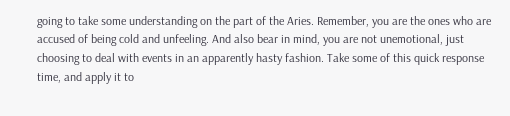going to take some understanding on the part of the Aries. Remember, you are the ones who are accused of being cold and unfeeling. And also bear in mind, you are not unemotional, just choosing to deal with events in an apparently hasty fashion. Take some of this quick response time, and apply it to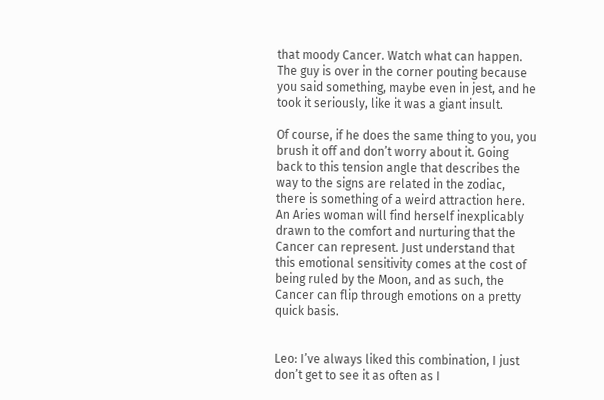that moody Cancer. Watch what can happen. The guy is over in the corner pouting because you said something, maybe even in jest, and he took it seriously, like it was a giant insult.

Of course, if he does the same thing to you, you brush it off and don’t worry about it. Going back to this tension angle that describes the way to the signs are related in the zodiac, there is something of a weird attraction here. An Aries woman will find herself inexplicably drawn to the comfort and nurturing that the Cancer can represent. Just understand that this emotional sensitivity comes at the cost of being ruled by the Moon, and as such, the Cancer can flip through emotions on a pretty quick basis.


Leo: I’ve always liked this combination, I just don’t get to see it as often as I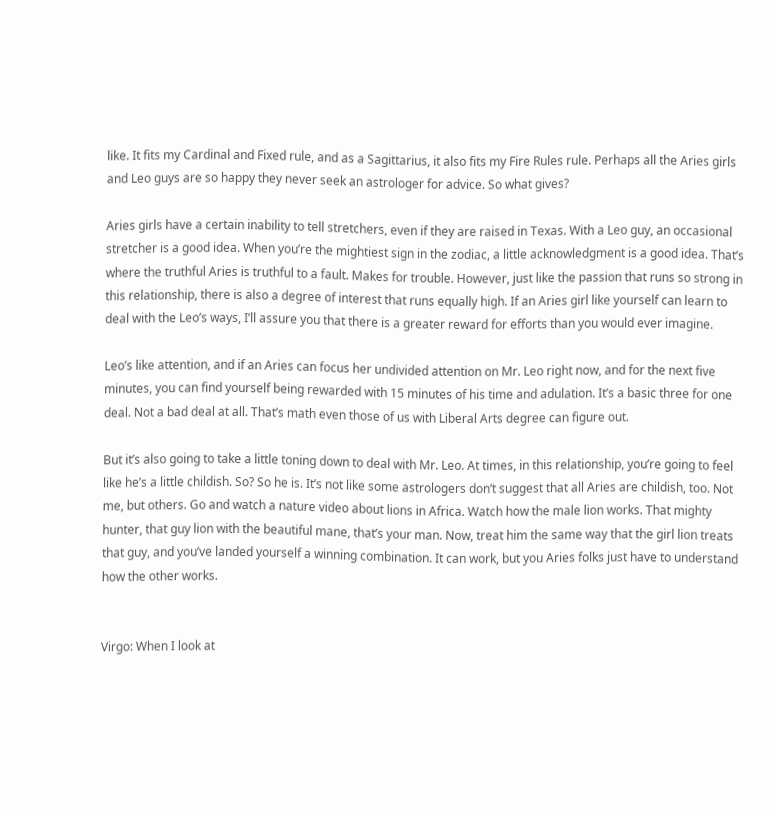like. It fits my Cardinal and Fixed rule, and as a Sagittarius, it also fits my Fire Rules rule. Perhaps all the Aries girls and Leo guys are so happy they never seek an astrologer for advice. So what gives?

Aries girls have a certain inability to tell stretchers, even if they are raised in Texas. With a Leo guy, an occasional stretcher is a good idea. When you’re the mightiest sign in the zodiac, a little acknowledgment is a good idea. That’s where the truthful Aries is truthful to a fault. Makes for trouble. However, just like the passion that runs so strong in this relationship, there is also a degree of interest that runs equally high. If an Aries girl like yourself can learn to deal with the Leo’s ways, I’ll assure you that there is a greater reward for efforts than you would ever imagine.

Leo’s like attention, and if an Aries can focus her undivided attention on Mr. Leo right now, and for the next five minutes, you can find yourself being rewarded with 15 minutes of his time and adulation. It’s a basic three for one deal. Not a bad deal at all. That’s math even those of us with Liberal Arts degree can figure out.

But it’s also going to take a little toning down to deal with Mr. Leo. At times, in this relationship, you’re going to feel like he’s a little childish. So? So he is. It’s not like some astrologers don’t suggest that all Aries are childish, too. Not me, but others. Go and watch a nature video about lions in Africa. Watch how the male lion works. That mighty hunter, that guy lion with the beautiful mane, that’s your man. Now, treat him the same way that the girl lion treats that guy, and you’ve landed yourself a winning combination. It can work, but you Aries folks just have to understand how the other works.


Virgo: When I look at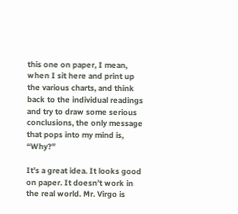this one on paper, I mean, when I sit here and print up the various charts, and think back to the individual readings and try to draw some serious conclusions, the only message that pops into my mind is, “Why?”

It’s a great idea. It looks good on paper. It doesn’t work in the real world. Mr. Virgo is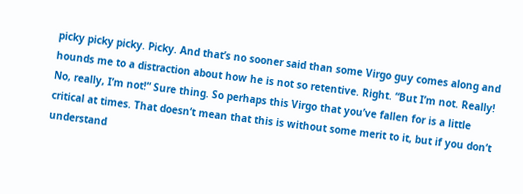picky picky picky. Picky. And that’s no sooner said than some Virgo guy comes along and hounds me to a distraction about how he is not so retentive. Right. “But I’m not. Really! No, really, I’m not!” Sure thing. So perhaps this Virgo that you’ve fallen for is a little critical at times. That doesn’t mean that this is without some merit to it, but if you don’t understand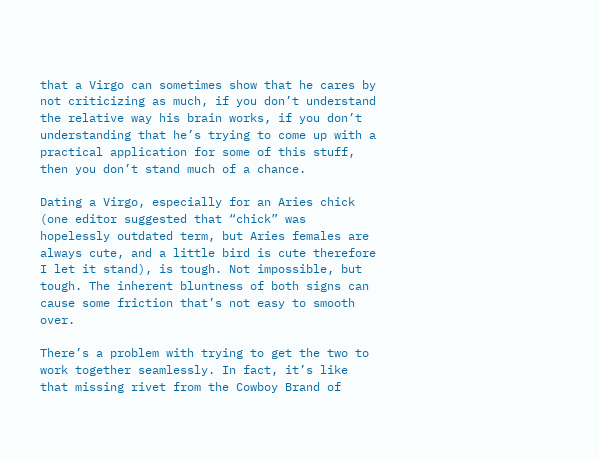that a Virgo can sometimes show that he cares by not criticizing as much, if you don’t understand the relative way his brain works, if you don’t understanding that he’s trying to come up with a practical application for some of this stuff, then you don’t stand much of a chance.

Dating a Virgo, especially for an Aries chick (one editor suggested that “chick” was hopelessly outdated term, but Aries females are always cute, and a little bird is cute therefore I let it stand), is tough. Not impossible, but tough. The inherent bluntness of both signs can cause some friction that’s not easy to smooth over.

There’s a problem with trying to get the two to work together seamlessly. In fact, it’s like that missing rivet from the Cowboy Brand of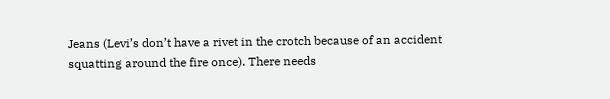Jeans (Levi’s don’t have a rivet in the crotch because of an accident squatting around the fire once). There needs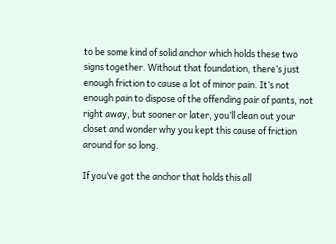to be some kind of solid anchor which holds these two signs together. Without that foundation, there’s just enough friction to cause a lot of minor pain. It’s not enough pain to dispose of the offending pair of pants, not right away, but sooner or later, you’ll clean out your closet and wonder why you kept this cause of friction around for so long.

If you’ve got the anchor that holds this all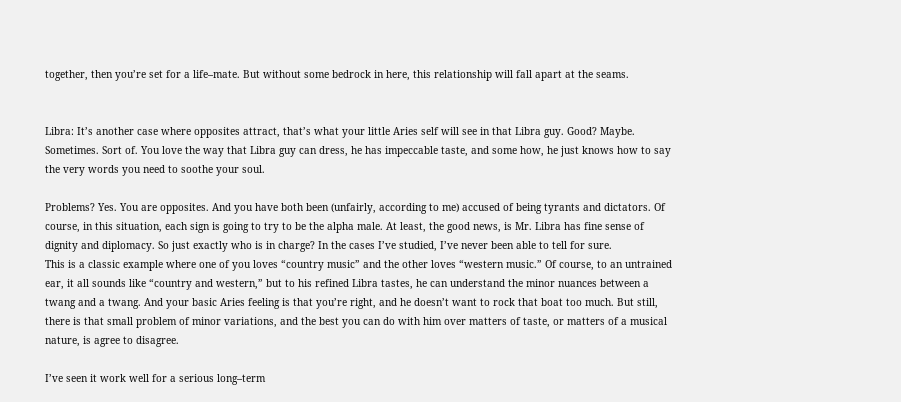together, then you’re set for a life–mate. But without some bedrock in here, this relationship will fall apart at the seams.


Libra: It’s another case where opposites attract, that’s what your little Aries self will see in that Libra guy. Good? Maybe. Sometimes. Sort of. You love the way that Libra guy can dress, he has impeccable taste, and some how, he just knows how to say the very words you need to soothe your soul.

Problems? Yes. You are opposites. And you have both been (unfairly, according to me) accused of being tyrants and dictators. Of course, in this situation, each sign is going to try to be the alpha male. At least, the good news, is Mr. Libra has fine sense of dignity and diplomacy. So just exactly who is in charge? In the cases I’ve studied, I’ve never been able to tell for sure.
This is a classic example where one of you loves “country music” and the other loves “western music.” Of course, to an untrained ear, it all sounds like “country and western,” but to his refined Libra tastes, he can understand the minor nuances between a twang and a twang. And your basic Aries feeling is that you’re right, and he doesn’t want to rock that boat too much. But still, there is that small problem of minor variations, and the best you can do with him over matters of taste, or matters of a musical nature, is agree to disagree.

I’ve seen it work well for a serious long–term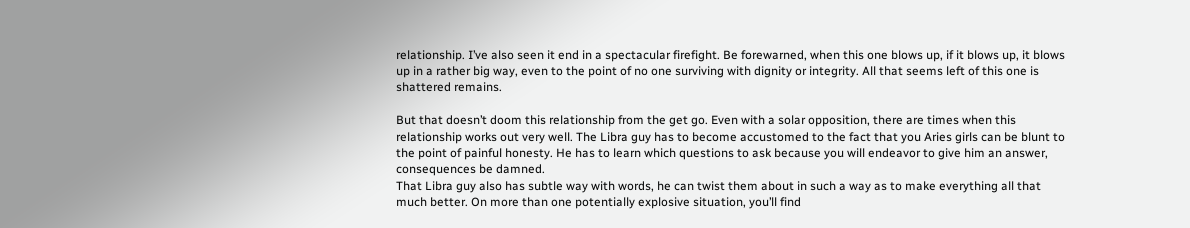relationship. I’ve also seen it end in a spectacular firefight. Be forewarned, when this one blows up, if it blows up, it blows up in a rather big way, even to the point of no one surviving with dignity or integrity. All that seems left of this one is shattered remains.

But that doesn’t doom this relationship from the get go. Even with a solar opposition, there are times when this relationship works out very well. The Libra guy has to become accustomed to the fact that you Aries girls can be blunt to the point of painful honesty. He has to learn which questions to ask because you will endeavor to give him an answer, consequences be damned.
That Libra guy also has subtle way with words, he can twist them about in such a way as to make everything all that much better. On more than one potentially explosive situation, you’ll find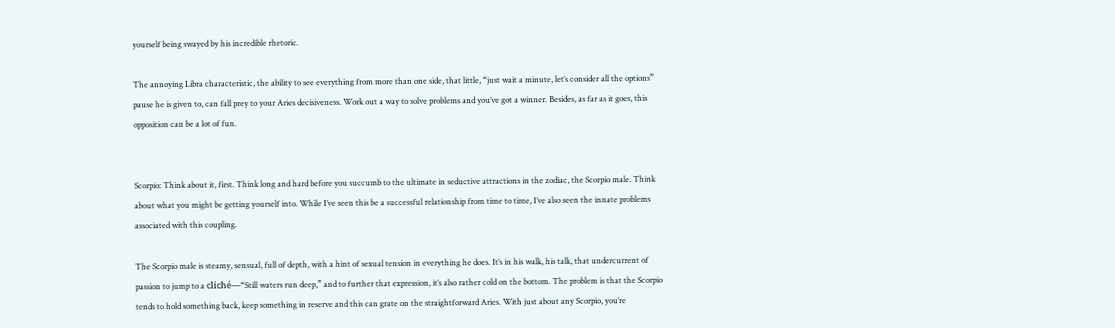yourself being swayed by his incredible rhetoric.

The annoying Libra characteristic, the ability to see everything from more than one side, that little, “just wait a minute, let’s consider all the options” pause he is given to, can fall prey to your Aries decisiveness. Work out a way to solve problems and you’ve got a winner. Besides, as far as it goes, this opposition can be a lot of fun.


Scorpio: Think about it, first. Think long and hard before you succumb to the ultimate in seductive attractions in the zodiac, the Scorpio male. Think about what you might be getting yourself into. While I’ve seen this be a successful relationship from time to time, I’ve also seen the innate problems associated with this coupling.

The Scorpio male is steamy, sensual, full of depth, with a hint of sexual tension in everything he does. It’s in his walk, his talk, that undercurrent of passion to jump to a cliché—“Still waters run deep,” and to further that expression, it’s also rather cold on the bottom. The problem is that the Scorpio tends to hold something back, keep something in reserve and this can grate on the straightforward Aries. With just about any Scorpio, you’re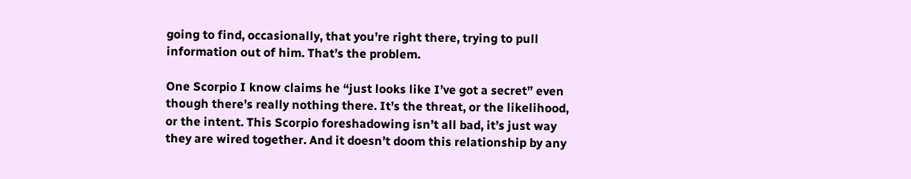going to find, occasionally, that you’re right there, trying to pull information out of him. That’s the problem.

One Scorpio I know claims he “just looks like I’ve got a secret” even though there’s really nothing there. It’s the threat, or the likelihood, or the intent. This Scorpio foreshadowing isn’t all bad, it’s just way they are wired together. And it doesn’t doom this relationship by any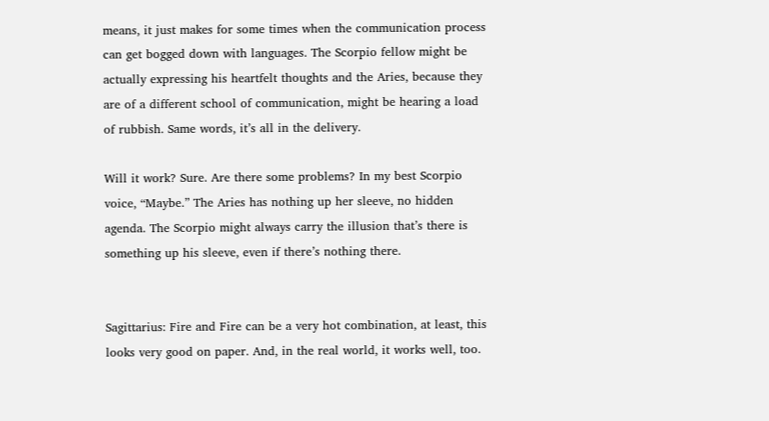means, it just makes for some times when the communication process can get bogged down with languages. The Scorpio fellow might be actually expressing his heartfelt thoughts and the Aries, because they are of a different school of communication, might be hearing a load of rubbish. Same words, it’s all in the delivery.

Will it work? Sure. Are there some problems? In my best Scorpio voice, “Maybe.” The Aries has nothing up her sleeve, no hidden agenda. The Scorpio might always carry the illusion that’s there is something up his sleeve, even if there’s nothing there.


Sagittarius: Fire and Fire can be a very hot combination, at least, this looks very good on paper. And, in the real world, it works well, too.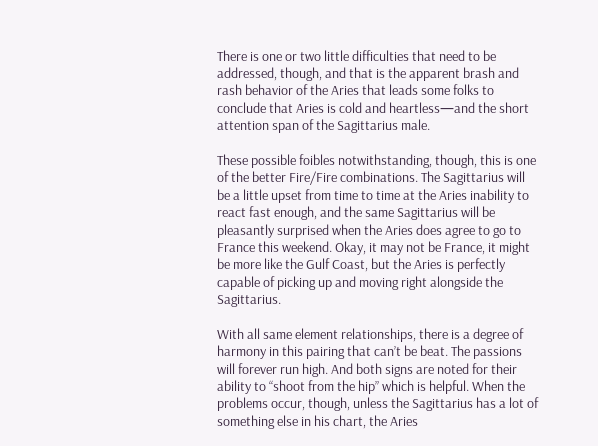There is one or two little difficulties that need to be addressed, though, and that is the apparent brash and rash behavior of the Aries that leads some folks to conclude that Aries is cold and heartless—and the short attention span of the Sagittarius male.

These possible foibles notwithstanding, though, this is one of the better Fire/Fire combinations. The Sagittarius will be a little upset from time to time at the Aries inability to react fast enough, and the same Sagittarius will be pleasantly surprised when the Aries does agree to go to France this weekend. Okay, it may not be France, it might be more like the Gulf Coast, but the Aries is perfectly capable of picking up and moving right alongside the Sagittarius.

With all same element relationships, there is a degree of harmony in this pairing that can’t be beat. The passions will forever run high. And both signs are noted for their ability to “shoot from the hip” which is helpful. When the problems occur, though, unless the Sagittarius has a lot of something else in his chart, the Aries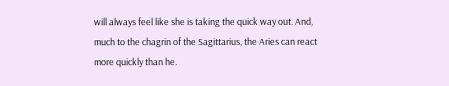will always feel like she is taking the quick way out. And, much to the chagrin of the Sagittarius, the Aries can react more quickly than he.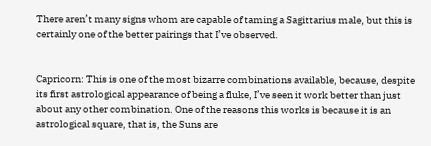There aren’t many signs whom are capable of taming a Sagittarius male, but this is certainly one of the better pairings that I’ve observed.


Capricorn: This is one of the most bizarre combinations available, because, despite its first astrological appearance of being a fluke, I’ve seen it work better than just about any other combination. One of the reasons this works is because it is an astrological square, that is, the Suns are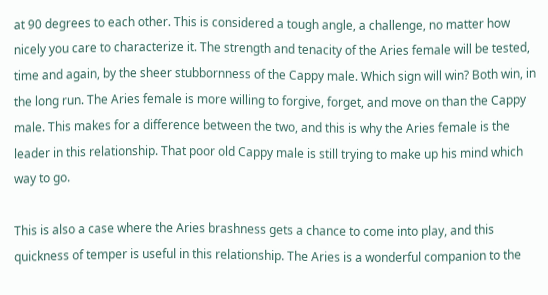at 90 degrees to each other. This is considered a tough angle, a challenge, no matter how nicely you care to characterize it. The strength and tenacity of the Aries female will be tested, time and again, by the sheer stubbornness of the Cappy male. Which sign will win? Both win, in the long run. The Aries female is more willing to forgive, forget, and move on than the Cappy male. This makes for a difference between the two, and this is why the Aries female is the leader in this relationship. That poor old Cappy male is still trying to make up his mind which way to go.

This is also a case where the Aries brashness gets a chance to come into play, and this quickness of temper is useful in this relationship. The Aries is a wonderful companion to the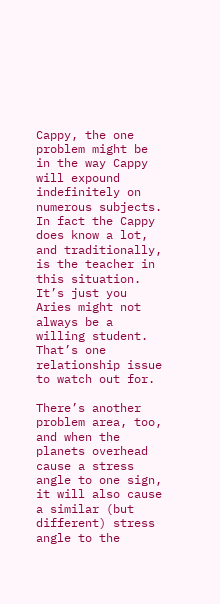Cappy, the one problem might be in the way Cappy will expound indefinitely on numerous subjects. In fact the Cappy does know a lot, and traditionally, is the teacher in this situation. It’s just you Aries might not always be a willing student. That’s one relationship issue to watch out for.

There’s another problem area, too, and when the planets overhead cause a stress angle to one sign, it will also cause a similar (but different) stress angle to the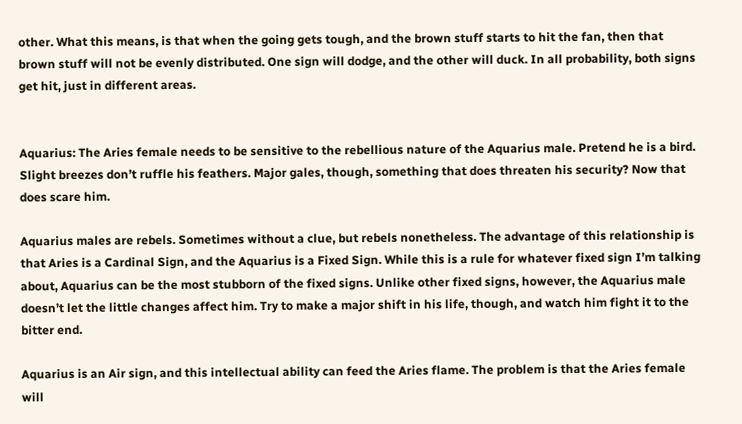other. What this means, is that when the going gets tough, and the brown stuff starts to hit the fan, then that brown stuff will not be evenly distributed. One sign will dodge, and the other will duck. In all probability, both signs get hit, just in different areas.


Aquarius: The Aries female needs to be sensitive to the rebellious nature of the Aquarius male. Pretend he is a bird. Slight breezes don’t ruffle his feathers. Major gales, though, something that does threaten his security? Now that does scare him.

Aquarius males are rebels. Sometimes without a clue, but rebels nonetheless. The advantage of this relationship is that Aries is a Cardinal Sign, and the Aquarius is a Fixed Sign. While this is a rule for whatever fixed sign I’m talking about, Aquarius can be the most stubborn of the fixed signs. Unlike other fixed signs, however, the Aquarius male doesn’t let the little changes affect him. Try to make a major shift in his life, though, and watch him fight it to the bitter end.

Aquarius is an Air sign, and this intellectual ability can feed the Aries flame. The problem is that the Aries female will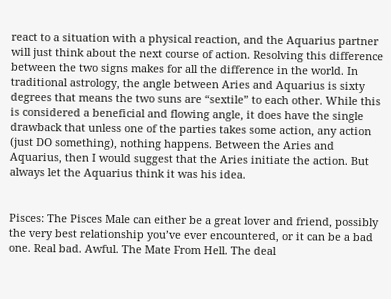react to a situation with a physical reaction, and the Aquarius partner will just think about the next course of action. Resolving this difference between the two signs makes for all the difference in the world. In traditional astrology, the angle between Aries and Aquarius is sixty degrees that means the two suns are “sextile” to each other. While this is considered a beneficial and flowing angle, it does have the single drawback that unless one of the parties takes some action, any action (just DO something), nothing happens. Between the Aries and Aquarius, then I would suggest that the Aries initiate the action. But always let the Aquarius think it was his idea.


Pisces: The Pisces Male can either be a great lover and friend, possibly the very best relationship you’ve ever encountered, or it can be a bad one. Real bad. Awful. The Mate From Hell. The deal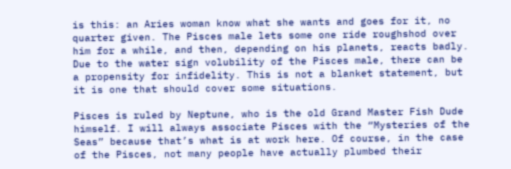is this: an Aries woman know what she wants and goes for it, no quarter given. The Pisces male lets some one ride roughshod over him for a while, and then, depending on his planets, reacts badly. Due to the water sign volubility of the Pisces male, there can be a propensity for infidelity. This is not a blanket statement, but it is one that should cover some situations.

Pisces is ruled by Neptune, who is the old Grand Master Fish Dude himself. I will always associate Pisces with the “Mysteries of the Seas” because that’s what is at work here. Of course, in the case of the Pisces, not many people have actually plumbed their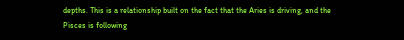depths. This is a relationship built on the fact that the Aries is driving, and the Pisces is following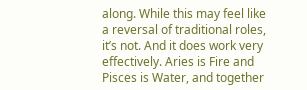along. While this may feel like a reversal of traditional roles, it’s not. And it does work very effectively. Aries is Fire and Pisces is Water, and together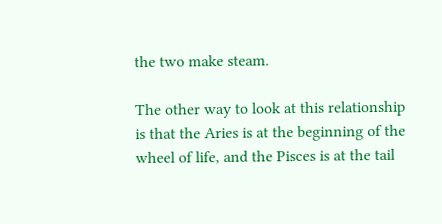the two make steam.

The other way to look at this relationship is that the Aries is at the beginning of the wheel of life, and the Pisces is at the tail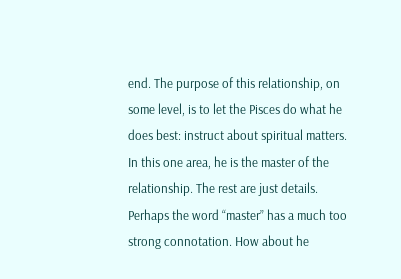end. The purpose of this relationship, on some level, is to let the Pisces do what he does best: instruct about spiritual matters. In this one area, he is the master of the relationship. The rest are just details. Perhaps the word “master” has a much too strong connotation. How about he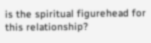is the spiritual figurehead for this relationship?